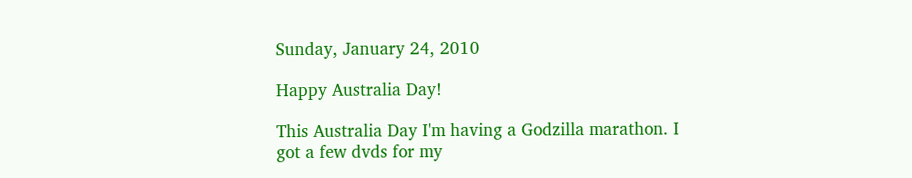Sunday, January 24, 2010

Happy Australia Day!

This Australia Day I'm having a Godzilla marathon. I got a few dvds for my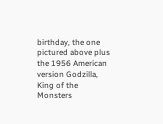birthday, the one pictured above plus the 1956 American version Godzilla, King of the Monsters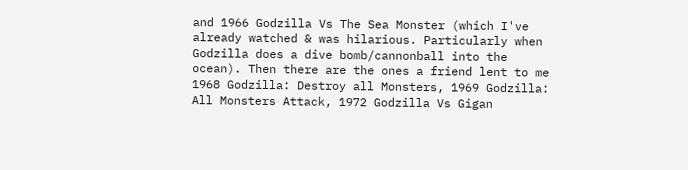and 1966 Godzilla Vs The Sea Monster (which I've already watched & was hilarious. Particularly when Godzilla does a dive bomb/cannonball into the ocean). Then there are the ones a friend lent to me 1968 Godzilla: Destroy all Monsters, 1969 Godzilla: All Monsters Attack, 1972 Godzilla Vs Gigan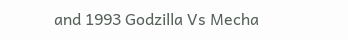and 1993 Godzilla Vs Mecha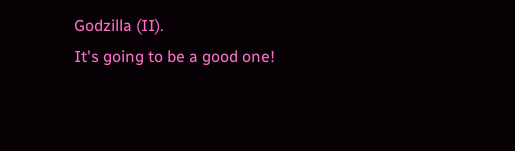Godzilla (II).
It's going to be a good one!